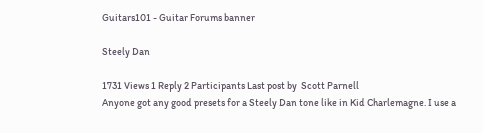Guitars101 - Guitar Forums banner

Steely Dan

1731 Views 1 Reply 2 Participants Last post by  Scott Parnell
Anyone got any good presets for a Steely Dan tone like in Kid Charlemagne. I use a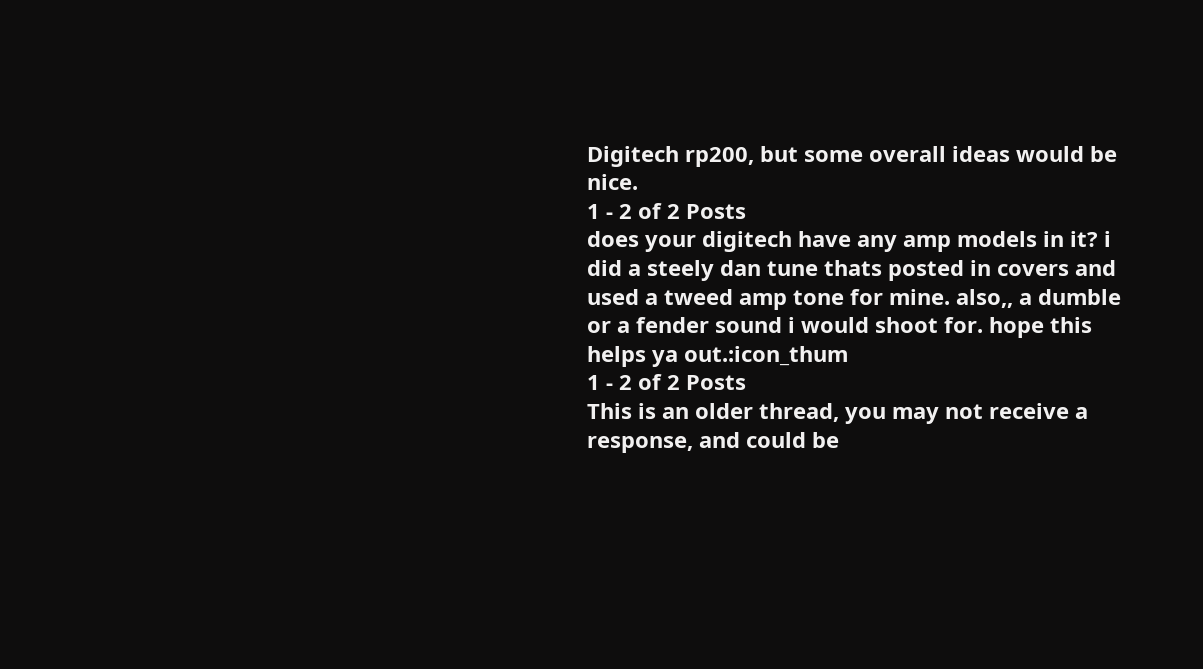Digitech rp200, but some overall ideas would be nice.
1 - 2 of 2 Posts
does your digitech have any amp models in it? i did a steely dan tune thats posted in covers and used a tweed amp tone for mine. also,, a dumble or a fender sound i would shoot for. hope this helps ya out.:icon_thum
1 - 2 of 2 Posts
This is an older thread, you may not receive a response, and could be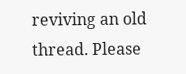reviving an old thread. Please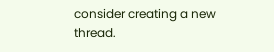consider creating a new thread.